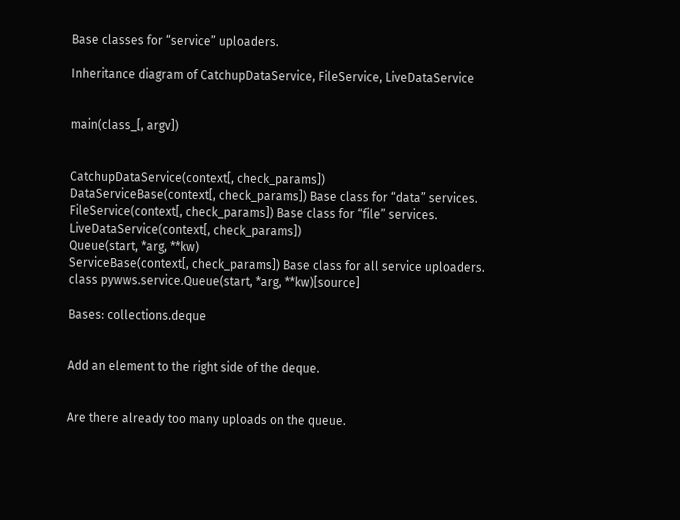Base classes for “service” uploaders.

Inheritance diagram of CatchupDataService, FileService, LiveDataService


main(class_[, argv])


CatchupDataService(context[, check_params])
DataServiceBase(context[, check_params]) Base class for “data” services.
FileService(context[, check_params]) Base class for “file” services.
LiveDataService(context[, check_params])
Queue(start, *arg, **kw)
ServiceBase(context[, check_params]) Base class for all service uploaders.
class pywws.service.Queue(start, *arg, **kw)[source]

Bases: collections.deque


Add an element to the right side of the deque.


Are there already too many uploads on the queue.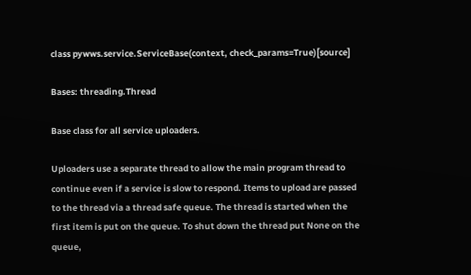class pywws.service.ServiceBase(context, check_params=True)[source]

Bases: threading.Thread

Base class for all service uploaders.

Uploaders use a separate thread to allow the main program thread to continue even if a service is slow to respond. Items to upload are passed to the thread via a thread safe queue. The thread is started when the first item is put on the queue. To shut down the thread put None on the queue,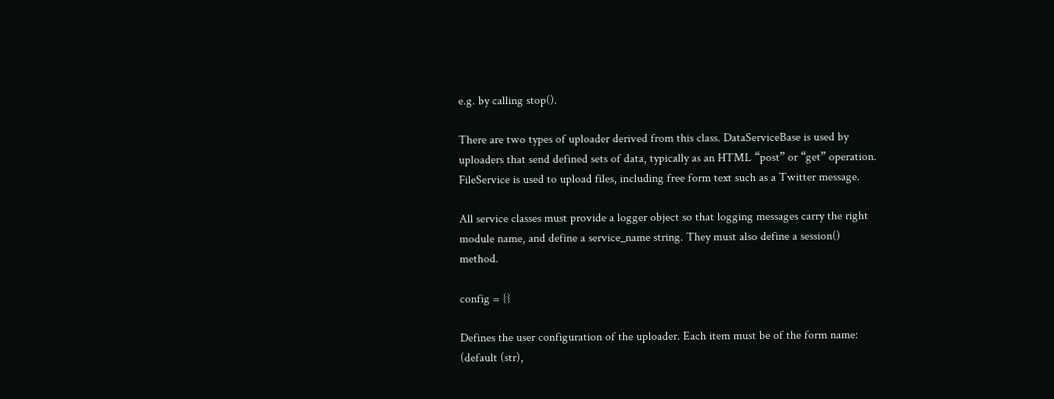e.g. by calling stop().

There are two types of uploader derived from this class. DataServiceBase is used by uploaders that send defined sets of data, typically as an HTML “post” or “get” operation. FileService is used to upload files, including free form text such as a Twitter message.

All service classes must provide a logger object so that logging messages carry the right module name, and define a service_name string. They must also define a session() method.

config = {}

Defines the user configuration of the uploader. Each item must be of the form name: (default (str),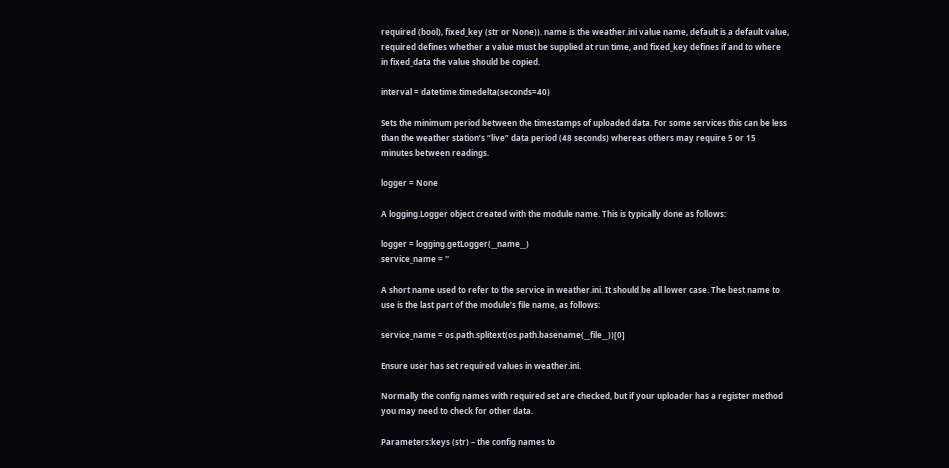required (bool), fixed_key (str or None)). name is the weather.ini value name, default is a default value, required defines whether a value must be supplied at run time, and fixed_key defines if and to where in fixed_data the value should be copied.

interval = datetime.timedelta(seconds=40)

Sets the minimum period between the timestamps of uploaded data. For some services this can be less than the weather station’s “live” data period (48 seconds) whereas others may require 5 or 15 minutes between readings.

logger = None

A logging.Logger object created with the module name. This is typically done as follows:

logger = logging.getLogger(__name__)
service_name = ''

A short name used to refer to the service in weather.ini. It should be all lower case. The best name to use is the last part of the module’s file name, as follows:

service_name = os.path.splitext(os.path.basename(__file__))[0]

Ensure user has set required values in weather.ini.

Normally the config names with required set are checked, but if your uploader has a register method you may need to check for other data.

Parameters:keys (str) – the config names to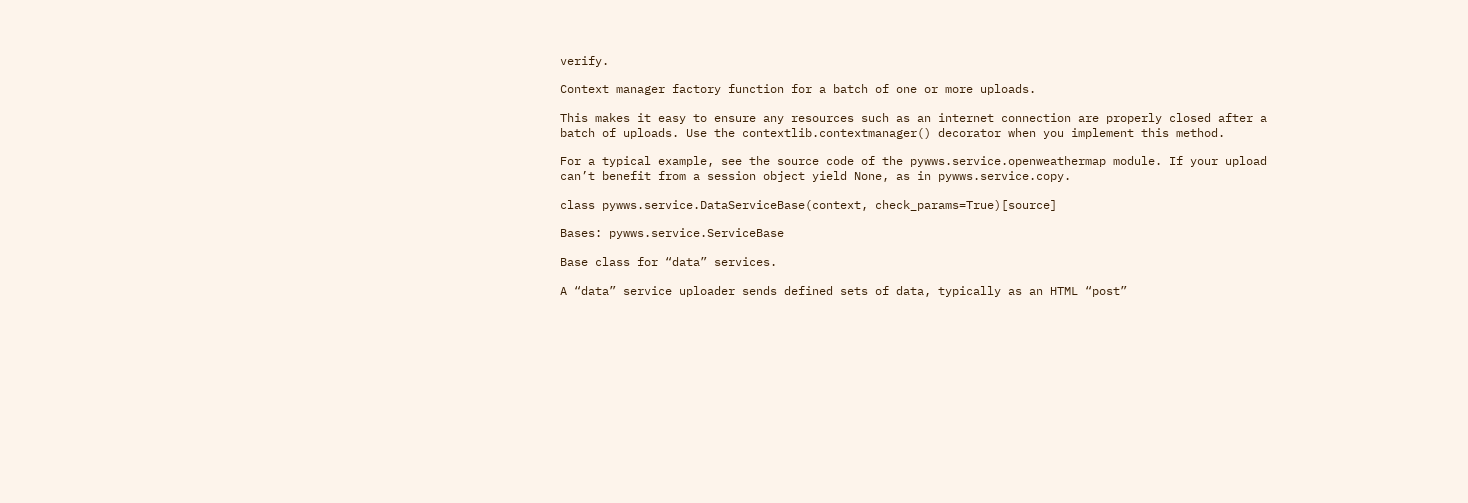verify.

Context manager factory function for a batch of one or more uploads.

This makes it easy to ensure any resources such as an internet connection are properly closed after a batch of uploads. Use the contextlib.contextmanager() decorator when you implement this method.

For a typical example, see the source code of the pywws.service.openweathermap module. If your upload can’t benefit from a session object yield None, as in pywws.service.copy.

class pywws.service.DataServiceBase(context, check_params=True)[source]

Bases: pywws.service.ServiceBase

Base class for “data” services.

A “data” service uploader sends defined sets of data, typically as an HTML “post”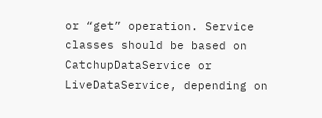or “get” operation. Service classes should be based on CatchupDataService or LiveDataService, depending on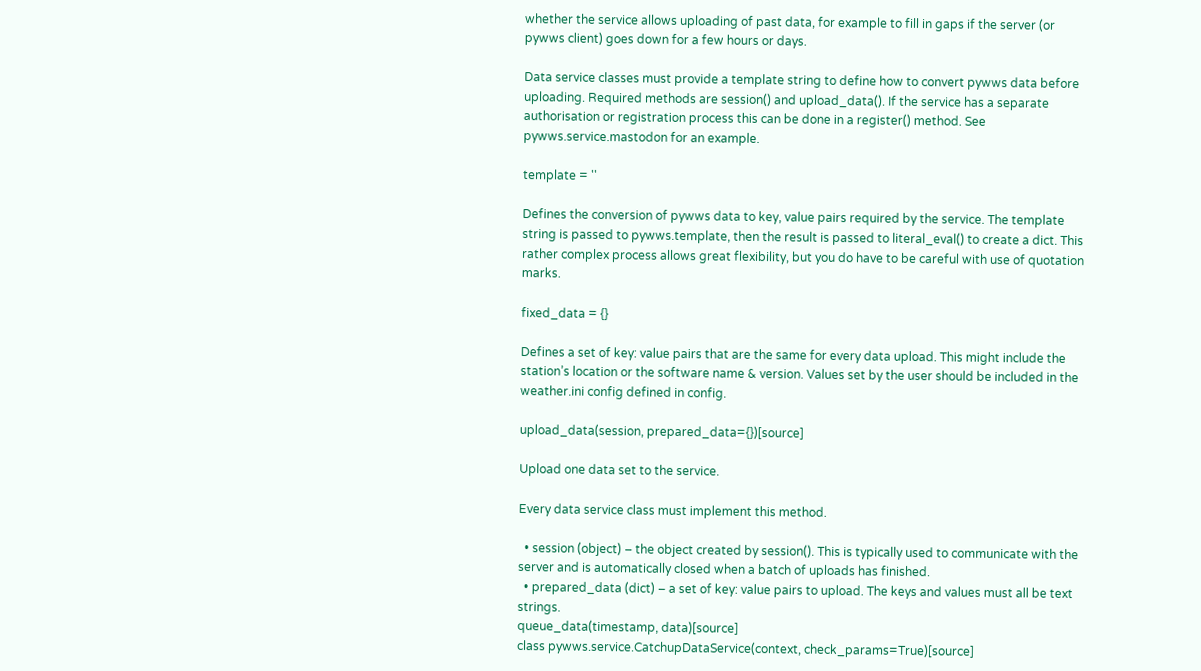whether the service allows uploading of past data, for example to fill in gaps if the server (or pywws client) goes down for a few hours or days.

Data service classes must provide a template string to define how to convert pywws data before uploading. Required methods are session() and upload_data(). If the service has a separate authorisation or registration process this can be done in a register() method. See pywws.service.mastodon for an example.

template = ''

Defines the conversion of pywws data to key, value pairs required by the service. The template string is passed to pywws.template, then the result is passed to literal_eval() to create a dict. This rather complex process allows great flexibility, but you do have to be careful with use of quotation marks.

fixed_data = {}

Defines a set of key: value pairs that are the same for every data upload. This might include the station’s location or the software name & version. Values set by the user should be included in the weather.ini config defined in config.

upload_data(session, prepared_data={})[source]

Upload one data set to the service.

Every data service class must implement this method.

  • session (object) – the object created by session(). This is typically used to communicate with the server and is automatically closed when a batch of uploads has finished.
  • prepared_data (dict) – a set of key: value pairs to upload. The keys and values must all be text strings.
queue_data(timestamp, data)[source]
class pywws.service.CatchupDataService(context, check_params=True)[source]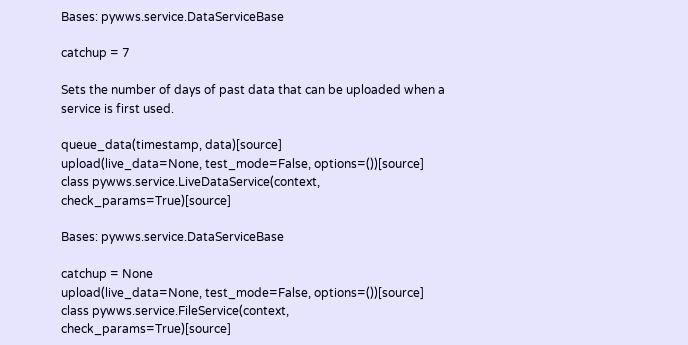Bases: pywws.service.DataServiceBase

catchup = 7

Sets the number of days of past data that can be uploaded when a service is first used.

queue_data(timestamp, data)[source]
upload(live_data=None, test_mode=False, options=())[source]
class pywws.service.LiveDataService(context, check_params=True)[source]

Bases: pywws.service.DataServiceBase

catchup = None
upload(live_data=None, test_mode=False, options=())[source]
class pywws.service.FileService(context, check_params=True)[source]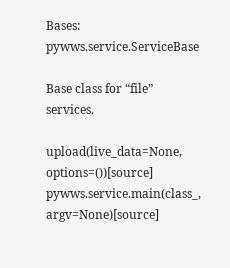Bases: pywws.service.ServiceBase

Base class for “file” services.

upload(live_data=None, options=())[source]
pywws.service.main(class_, argv=None)[source]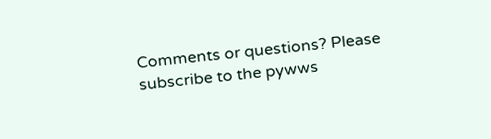Comments or questions? Please subscribe to the pywws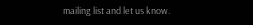mailing list and let us know.